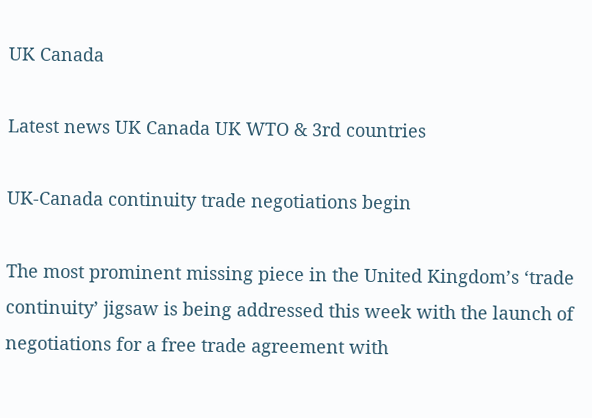UK Canada

Latest news UK Canada UK WTO & 3rd countries

UK-Canada continuity trade negotiations begin

The most prominent missing piece in the United Kingdom’s ‘trade continuity’ jigsaw is being addressed this week with the launch of negotiations for a free trade agreement with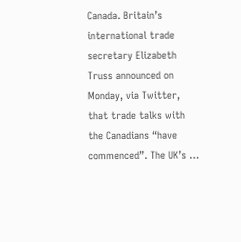Canada. Britain’s international trade secretary Elizabeth Truss announced on Monday, via Twitter, that trade talks with the Canadians “have commenced”. The UK’s …